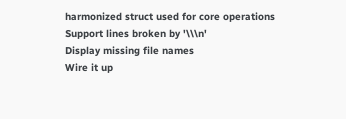harmonized struct used for core operations
Support lines broken by '\\\n'
Display missing file names
Wire it up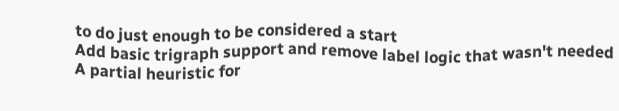to do just enough to be considered a start
Add basic trigraph support and remove label logic that wasn't needed
A partial heuristic for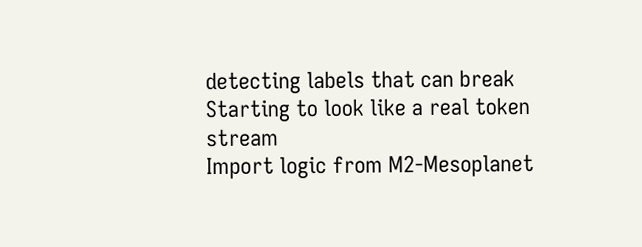detecting labels that can break
Starting to look like a real token stream
Import logic from M2-Mesoplanet